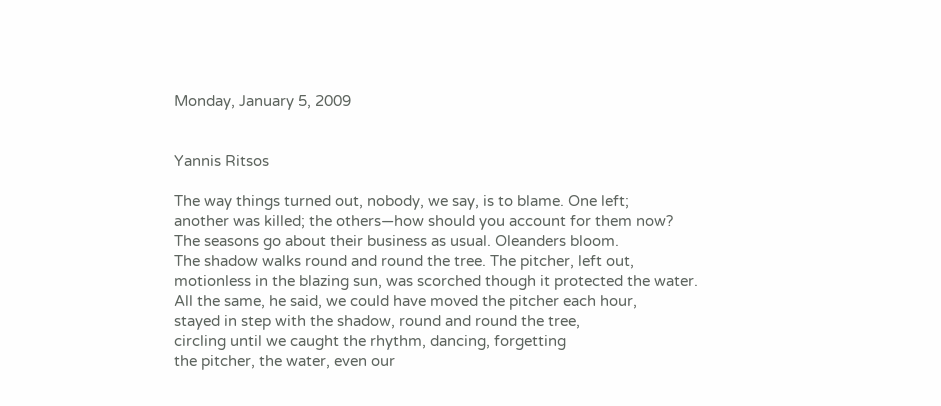Monday, January 5, 2009


Yannis Ritsos

The way things turned out, nobody, we say, is to blame. One left;
another was killed; the others—how should you account for them now?
The seasons go about their business as usual. Oleanders bloom.
The shadow walks round and round the tree. The pitcher, left out,
motionless in the blazing sun, was scorched though it protected the water.
All the same, he said, we could have moved the pitcher each hour,
stayed in step with the shadow, round and round the tree,
circling until we caught the rhythm, dancing, forgetting
the pitcher, the water, even our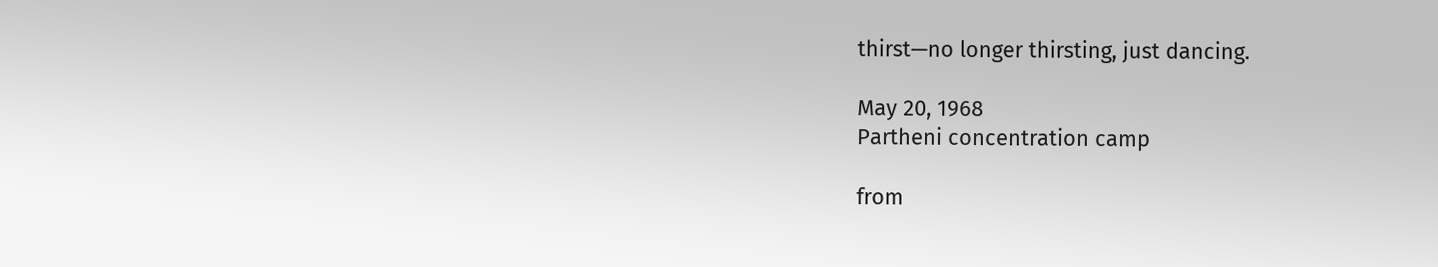thirst—no longer thirsting, just dancing.

May 20, 1968
Partheni concentration camp

from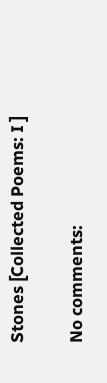Stones [Collected Poems: I ]

No comments: